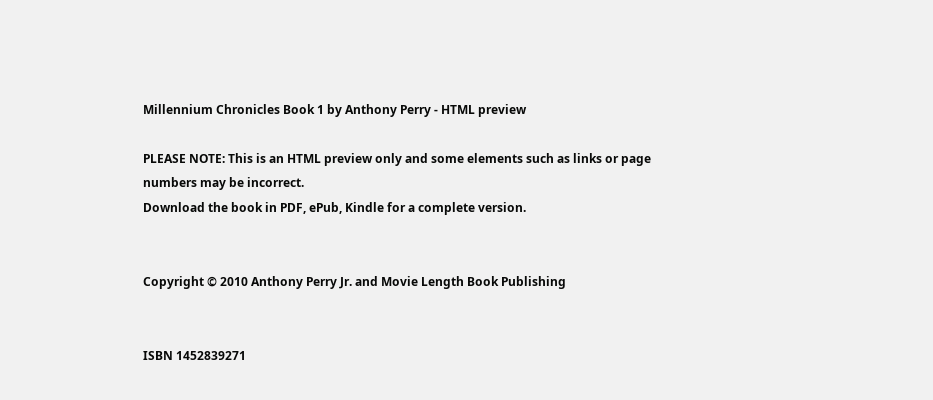Millennium Chronicles Book 1 by Anthony Perry - HTML preview

PLEASE NOTE: This is an HTML preview only and some elements such as links or page numbers may be incorrect.
Download the book in PDF, ePub, Kindle for a complete version.


Copyright © 2010 Anthony Perry Jr. and Movie Length Book Publishing


ISBN 1452839271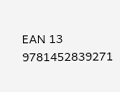EAN 13 9781452839271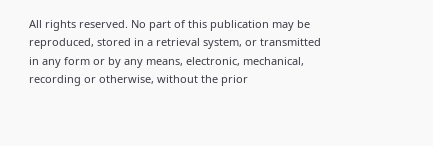All rights reserved. No part of this publication may be reproduced, stored in a retrieval system, or transmitted in any form or by any means, electronic, mechanical, recording or otherwise, without the prior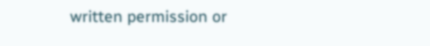written permission or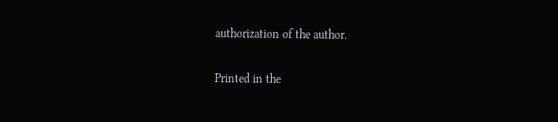authorization of the author.

Printed in the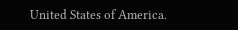United States of America.